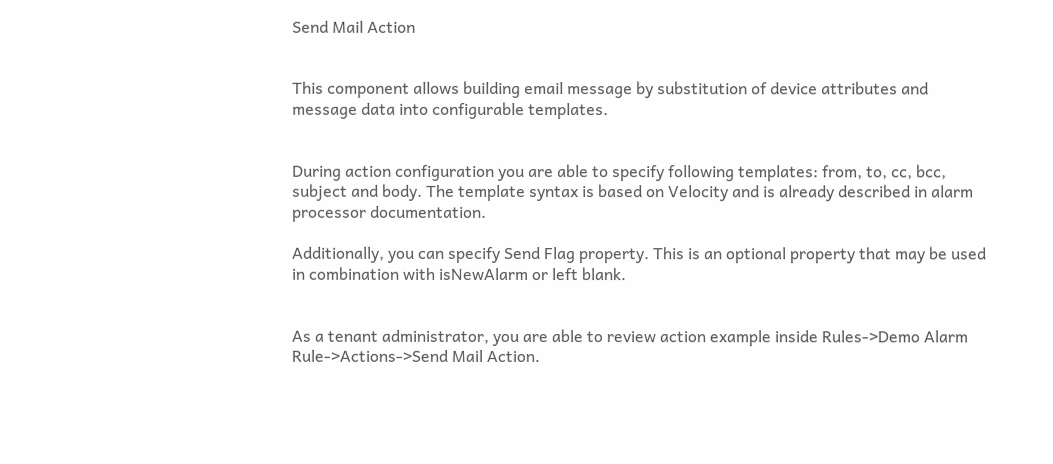Send Mail Action


This component allows building email message by substitution of device attributes and message data into configurable templates.


During action configuration you are able to specify following templates: from, to, cc, bcc, subject and body. The template syntax is based on Velocity and is already described in alarm processor documentation.

Additionally, you can specify Send Flag property. This is an optional property that may be used in combination with isNewAlarm or left blank.


As a tenant administrator, you are able to review action example inside Rules->Demo Alarm Rule->Actions->Send Mail Action.